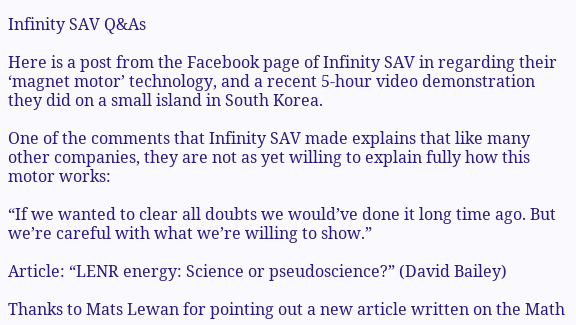Infinity SAV Q&As

Here is a post from the Facebook page of Infinity SAV in regarding their ‘magnet motor’ technology, and a recent 5-hour video demonstration they did on a small island in South Korea.

One of the comments that Infinity SAV made explains that like many other companies, they are not as yet willing to explain fully how this motor works:

“If we wanted to clear all doubts we would’ve done it long time ago. But we’re careful with what we’re willing to show.”

Article: “LENR energy: Science or pseudoscience?” (David Bailey)

Thanks to Mats Lewan for pointing out a new article written on the Math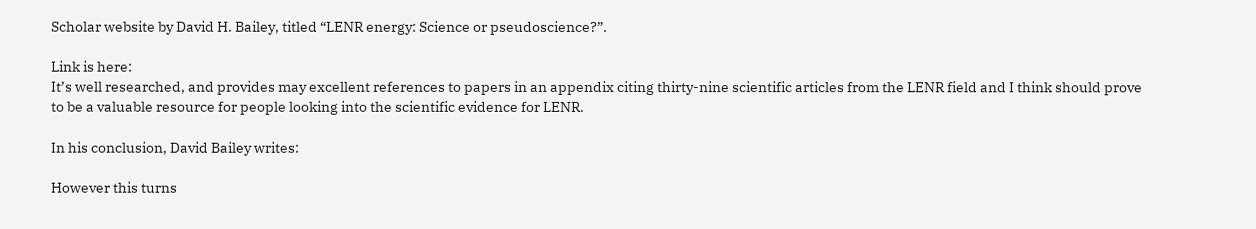Scholar website by David H. Bailey, titled “LENR energy: Science or pseudoscience?”.

Link is here:
It’s well researched, and provides may excellent references to papers in an appendix citing thirty-nine scientific articles from the LENR field and I think should prove to be a valuable resource for people looking into the scientific evidence for LENR.

In his conclusion, David Bailey writes:

However this turns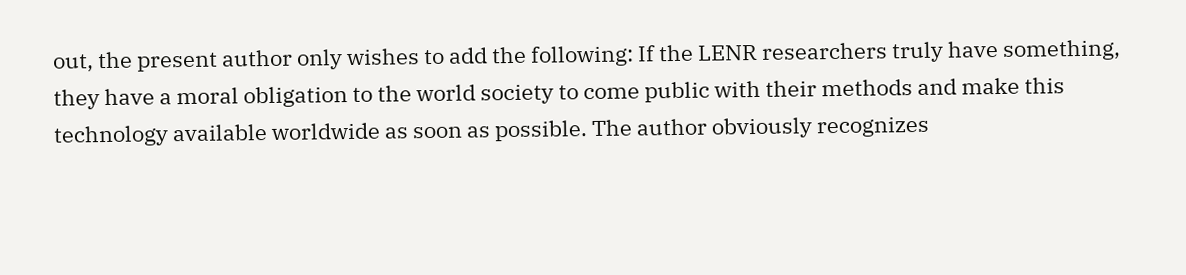out, the present author only wishes to add the following: If the LENR researchers truly have something, they have a moral obligation to the world society to come public with their methods and make this technology available worldwide as soon as possible. The author obviously recognizes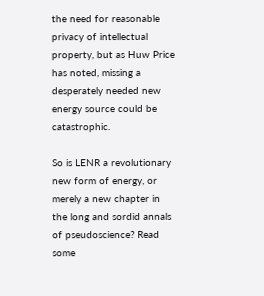the need for reasonable privacy of intellectual property, but as Huw Price has noted, missing a desperately needed new energy source could be catastrophic.

So is LENR a revolutionary new form of energy, or merely a new chapter in the long and sordid annals of pseudoscience? Read some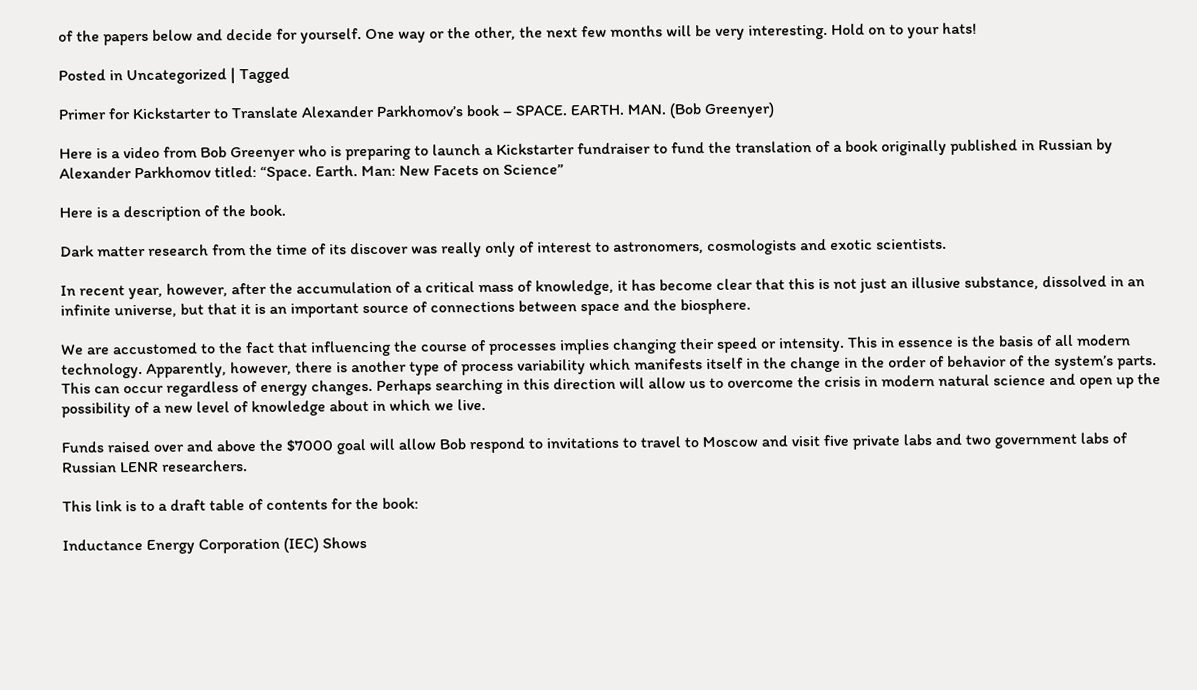of the papers below and decide for yourself. One way or the other, the next few months will be very interesting. Hold on to your hats!

Posted in Uncategorized | Tagged

Primer for Kickstarter to Translate Alexander Parkhomov’s book – SPACE. EARTH. MAN. (Bob Greenyer)

Here is a video from Bob Greenyer who is preparing to launch a Kickstarter fundraiser to fund the translation of a book originally published in Russian by Alexander Parkhomov titled: “Space. Earth. Man: New Facets on Science”

Here is a description of the book.

Dark matter research from the time of its discover was really only of interest to astronomers, cosmologists and exotic scientists.

In recent year, however, after the accumulation of a critical mass of knowledge, it has become clear that this is not just an illusive substance, dissolved in an infinite universe, but that it is an important source of connections between space and the biosphere.

We are accustomed to the fact that influencing the course of processes implies changing their speed or intensity. This in essence is the basis of all modern technology. Apparently, however, there is another type of process variability which manifests itself in the change in the order of behavior of the system’s parts. This can occur regardless of energy changes. Perhaps searching in this direction will allow us to overcome the crisis in modern natural science and open up the possibility of a new level of knowledge about in which we live.

Funds raised over and above the $7000 goal will allow Bob respond to invitations to travel to Moscow and visit five private labs and two government labs of Russian LENR researchers.

This link is to a draft table of contents for the book:

Inductance Energy Corporation (IEC) Shows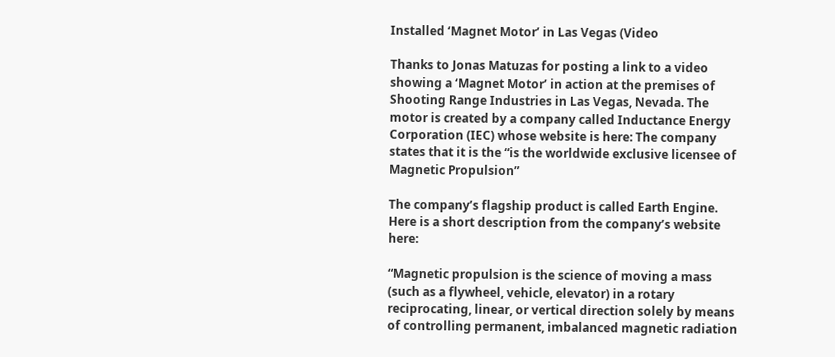Installed ‘Magnet Motor’ in Las Vegas (Video

Thanks to Jonas Matuzas for posting a link to a video showing a ‘Magnet Motor’ in action at the premises of Shooting Range Industries in Las Vegas, Nevada. The motor is created by a company called Inductance Energy Corporation (IEC) whose website is here: The company states that it is the “is the worldwide exclusive licensee of Magnetic Propulsion”

The company’s flagship product is called Earth Engine. Here is a short description from the company’s website here:

“Magnetic propulsion is the science of moving a mass (such as a flywheel, vehicle, elevator) in a rotary reciprocating, linear, or vertical direction solely by means of controlling permanent, imbalanced magnetic radiation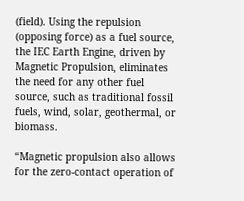(field). Using the repulsion (opposing force) as a fuel source, the IEC Earth Engine, driven by Magnetic Propulsion, eliminates the need for any other fuel source, such as traditional fossil fuels, wind, solar, geothermal, or biomass.

“Magnetic propulsion also allows for the zero-contact operation of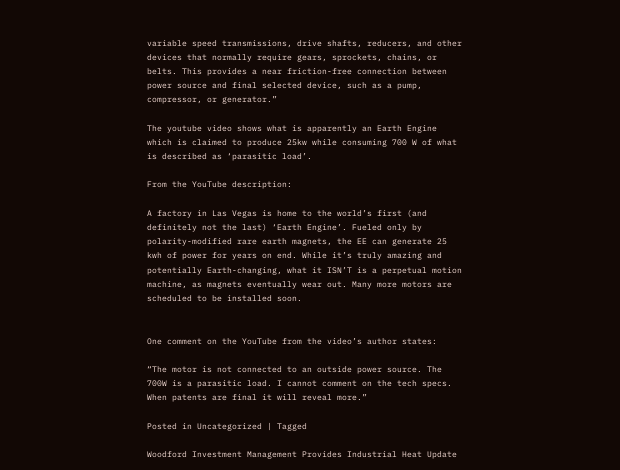variable speed transmissions, drive shafts, reducers, and other devices that normally require gears, sprockets, chains, or belts. This provides a near friction-free connection between power source and final selected device, such as a pump, compressor, or generator.”

The youtube video shows what is apparently an Earth Engine which is claimed to produce 25kw while consuming 700 W of what is described as ‘parasitic load’.

From the YouTube description:

A factory in Las Vegas is home to the world’s first (and definitely not the last) ‘Earth Engine’. Fueled only by polarity-modified rare earth magnets, the EE can generate 25 kwh of power for years on end. While it’s truly amazing and potentially Earth-changing, what it ISN’T is a perpetual motion machine, as magnets eventually wear out. Many more motors are scheduled to be installed soon.


One comment on the YouTube from the video’s author states:

“The motor is not connected to an outside power source. The 700W is a parasitic load. I cannot comment on the tech specs. When patents are final it will reveal more.”

Posted in Uncategorized | Tagged

Woodford Investment Management Provides Industrial Heat Update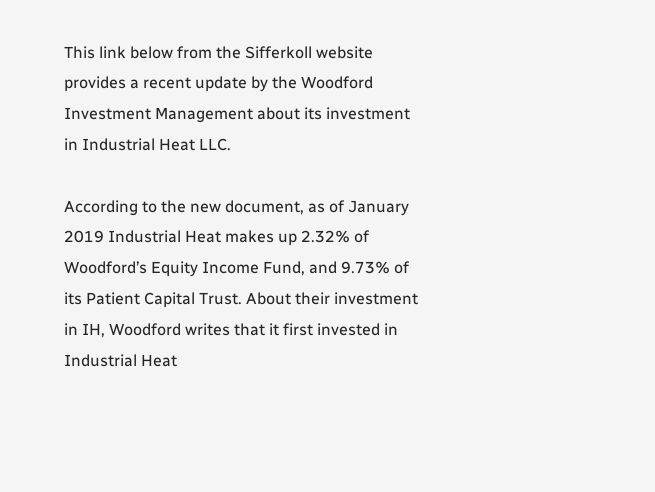This link below from the Sifferkoll website provides a recent update by the Woodford Investment Management about its investment in Industrial Heat LLC.

According to the new document, as of January 2019 Industrial Heat makes up 2.32% of Woodford’s Equity Income Fund, and 9.73% of its Patient Capital Trust. About their investment in IH, Woodford writes that it first invested in Industrial Heat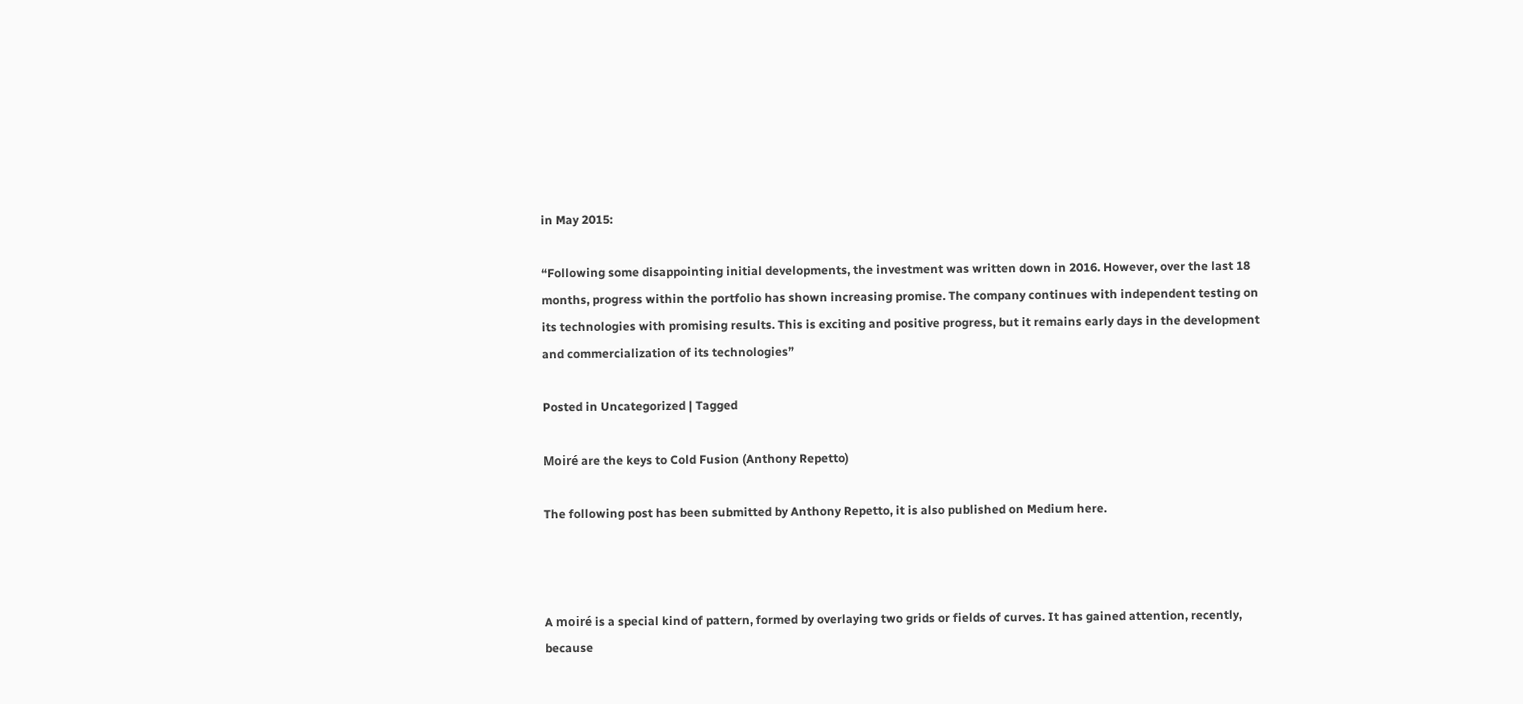in May 2015:

“Following some disappointing initial developments, the investment was written down in 2016. However, over the last 18 months, progress within the portfolio has shown increasing promise. The company continues with independent testing on its technologies with promising results. This is exciting and positive progress, but it remains early days in the development and commercialization of its technologies”

Posted in Uncategorized | Tagged

Moiré are the keys to Cold Fusion (Anthony Repetto)

The following post has been submitted by Anthony Repetto, it is also published on Medium here.



A moiré is a special kind of pattern, formed by overlaying two grids or fields of curves. It has gained attention, recently, because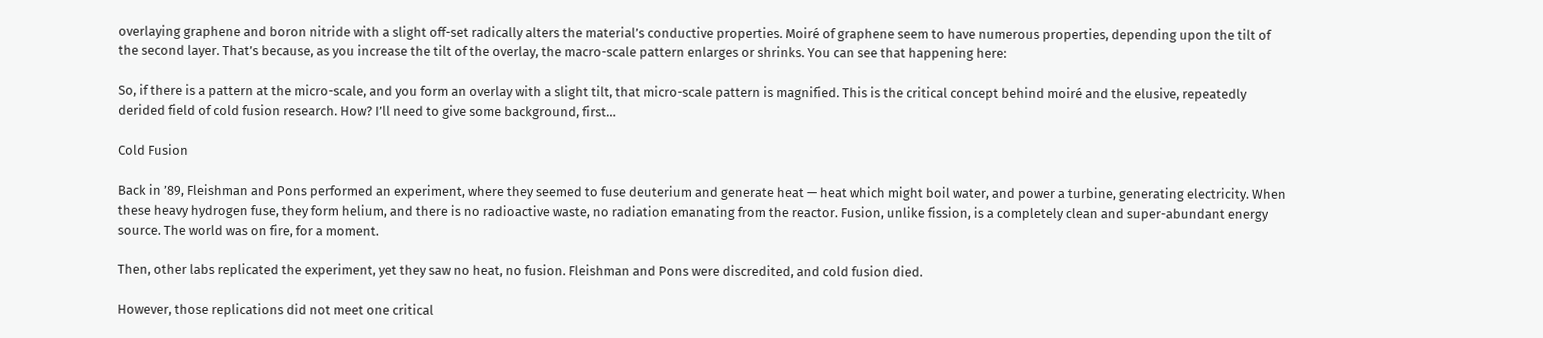overlaying graphene and boron nitride with a slight off-set radically alters the material’s conductive properties. Moiré of graphene seem to have numerous properties, depending upon the tilt of the second layer. That’s because, as you increase the tilt of the overlay, the macro-scale pattern enlarges or shrinks. You can see that happening here:

So, if there is a pattern at the micro-scale, and you form an overlay with a slight tilt, that micro-scale pattern is magnified. This is the critical concept behind moiré and the elusive, repeatedly derided field of cold fusion research. How? I’ll need to give some background, first…

Cold Fusion

Back in ’89, Fleishman and Pons performed an experiment, where they seemed to fuse deuterium and generate heat — heat which might boil water, and power a turbine, generating electricity. When these heavy hydrogen fuse, they form helium, and there is no radioactive waste, no radiation emanating from the reactor. Fusion, unlike fission, is a completely clean and super-abundant energy source. The world was on fire, for a moment.

Then, other labs replicated the experiment, yet they saw no heat, no fusion. Fleishman and Pons were discredited, and cold fusion died.

However, those replications did not meet one critical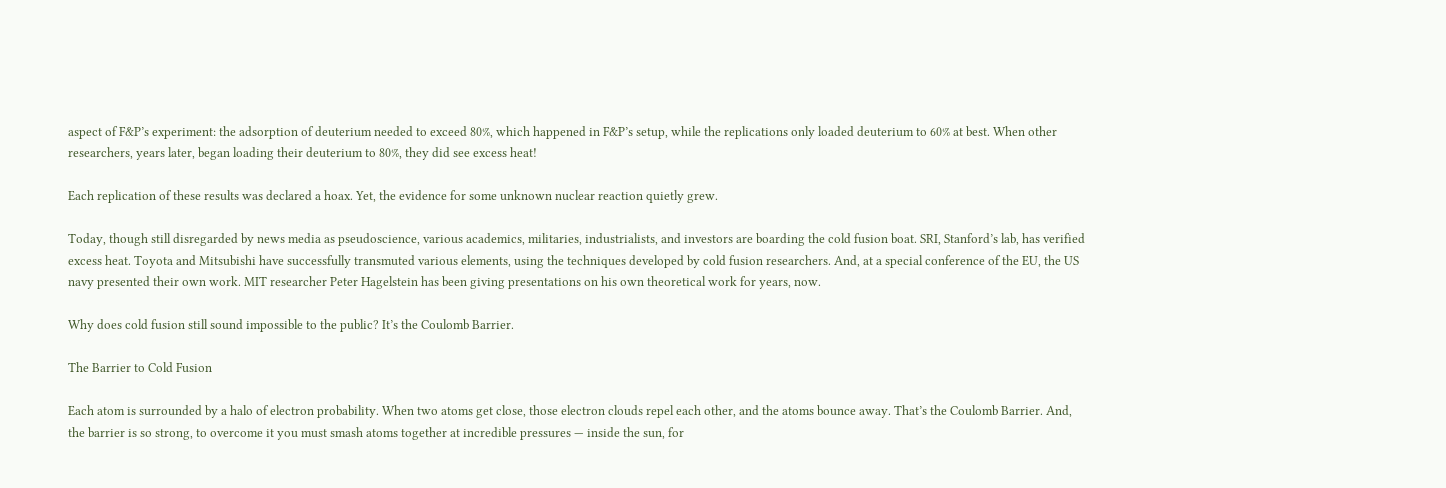aspect of F&P’s experiment: the adsorption of deuterium needed to exceed 80%, which happened in F&P’s setup, while the replications only loaded deuterium to 60% at best. When other researchers, years later, began loading their deuterium to 80%, they did see excess heat!

Each replication of these results was declared a hoax. Yet, the evidence for some unknown nuclear reaction quietly grew.

Today, though still disregarded by news media as pseudoscience, various academics, militaries, industrialists, and investors are boarding the cold fusion boat. SRI, Stanford’s lab, has verified excess heat. Toyota and Mitsubishi have successfully transmuted various elements, using the techniques developed by cold fusion researchers. And, at a special conference of the EU, the US navy presented their own work. MIT researcher Peter Hagelstein has been giving presentations on his own theoretical work for years, now.

Why does cold fusion still sound impossible to the public? It’s the Coulomb Barrier.

The Barrier to Cold Fusion

Each atom is surrounded by a halo of electron probability. When two atoms get close, those electron clouds repel each other, and the atoms bounce away. That’s the Coulomb Barrier. And, the barrier is so strong, to overcome it you must smash atoms together at incredible pressures — inside the sun, for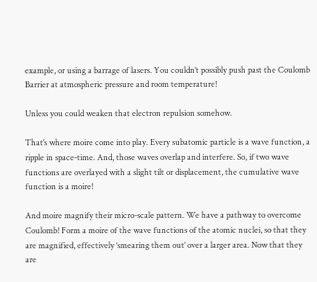example, or using a barrage of lasers. You couldn’t possibly push past the Coulomb Barrier at atmospheric pressure and room temperature!

Unless you could weaken that electron repulsion somehow.

That’s where moire come into play. Every subatomic particle is a wave function, a ripple in space-time. And, those waves overlap and interfere. So, if two wave functions are overlayed with a slight tilt or displacement, the cumulative wave function is a moire!

And moire magnify their micro-scale pattern. We have a pathway to overcome Coulomb! Form a moire of the wave functions of the atomic nuclei, so that they are magnified, effectively ‘smearing them out’ over a larger area. Now that they are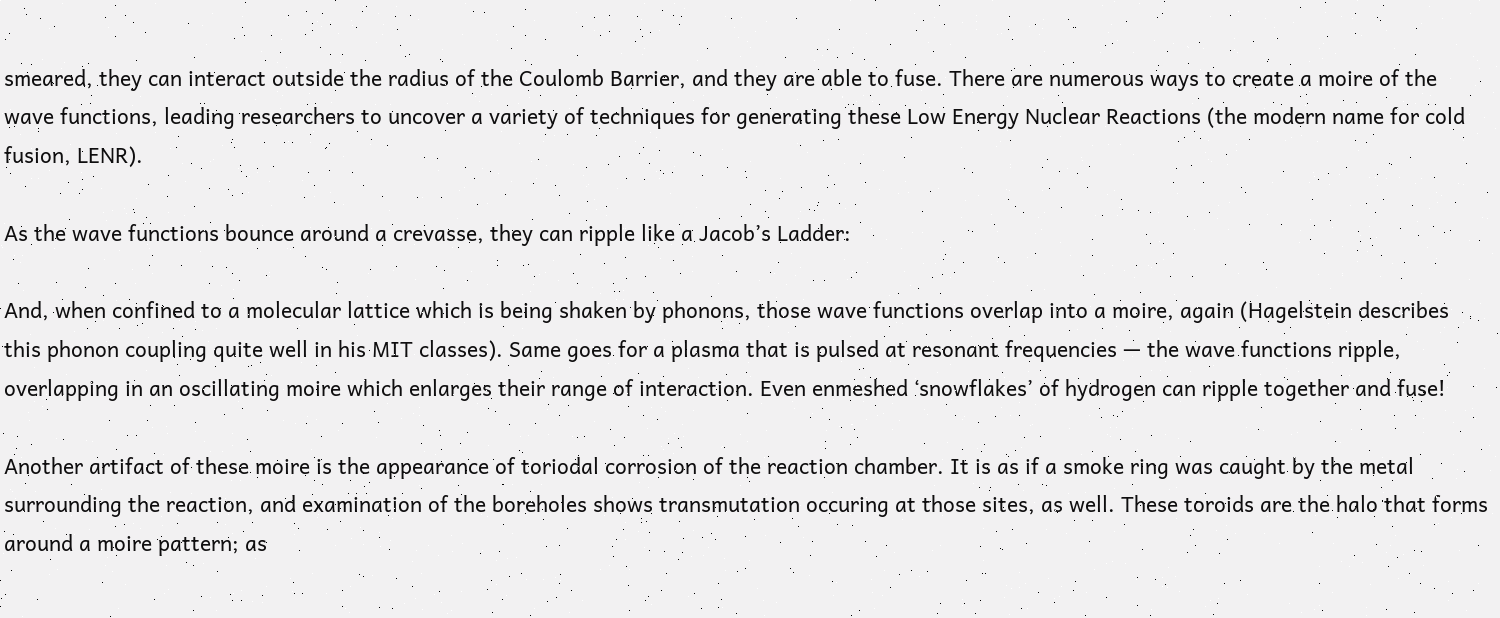smeared, they can interact outside the radius of the Coulomb Barrier, and they are able to fuse. There are numerous ways to create a moire of the wave functions, leading researchers to uncover a variety of techniques for generating these Low Energy Nuclear Reactions (the modern name for cold fusion, LENR).

As the wave functions bounce around a crevasse, they can ripple like a Jacob’s Ladder:

And, when confined to a molecular lattice which is being shaken by phonons, those wave functions overlap into a moire, again (Hagelstein describes this phonon coupling quite well in his MIT classes). Same goes for a plasma that is pulsed at resonant frequencies — the wave functions ripple, overlapping in an oscillating moire which enlarges their range of interaction. Even enmeshed ‘snowflakes’ of hydrogen can ripple together and fuse!

Another artifact of these moire is the appearance of toriodal corrosion of the reaction chamber. It is as if a smoke ring was caught by the metal surrounding the reaction, and examination of the boreholes shows transmutation occuring at those sites, as well. These toroids are the halo that forms around a moire pattern; as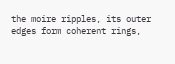the moire ripples, its outer edges form coherent rings,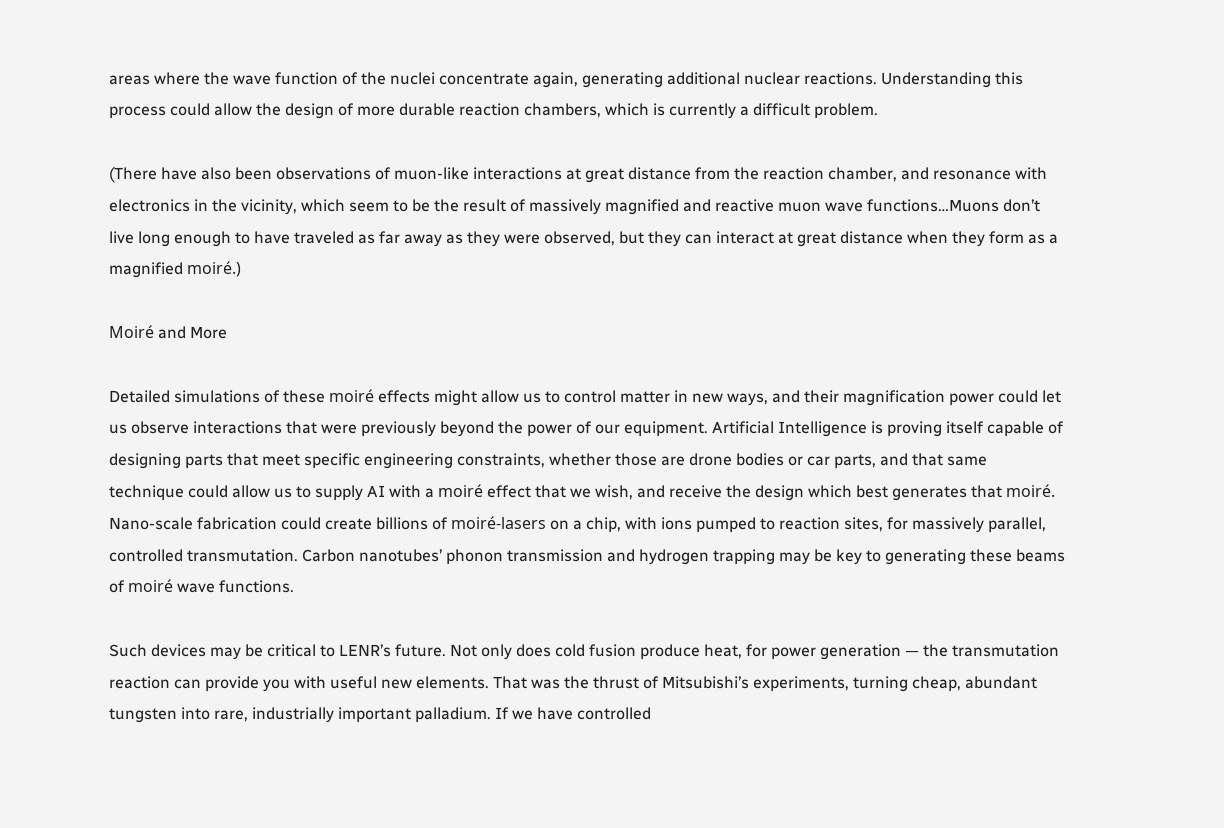areas where the wave function of the nuclei concentrate again, generating additional nuclear reactions. Understanding this process could allow the design of more durable reaction chambers, which is currently a difficult problem.

(There have also been observations of muon-like interactions at great distance from the reaction chamber, and resonance with electronics in the vicinity, which seem to be the result of massively magnified and reactive muon wave functions…Muons don’t live long enough to have traveled as far away as they were observed, but they can interact at great distance when they form as a magnified moiré.)

Moiré and More

Detailed simulations of these moiré effects might allow us to control matter in new ways, and their magnification power could let us observe interactions that were previously beyond the power of our equipment. Artificial Intelligence is proving itself capable of designing parts that meet specific engineering constraints, whether those are drone bodies or car parts, and that same technique could allow us to supply AI with a moiré effect that we wish, and receive the design which best generates that moiré. Nano-scale fabrication could create billions of moiré-lasers on a chip, with ions pumped to reaction sites, for massively parallel, controlled transmutation. Carbon nanotubes’ phonon transmission and hydrogen trapping may be key to generating these beams of moiré wave functions.

Such devices may be critical to LENR’s future. Not only does cold fusion produce heat, for power generation — the transmutation reaction can provide you with useful new elements. That was the thrust of Mitsubishi’s experiments, turning cheap, abundant tungsten into rare, industrially important palladium. If we have controlled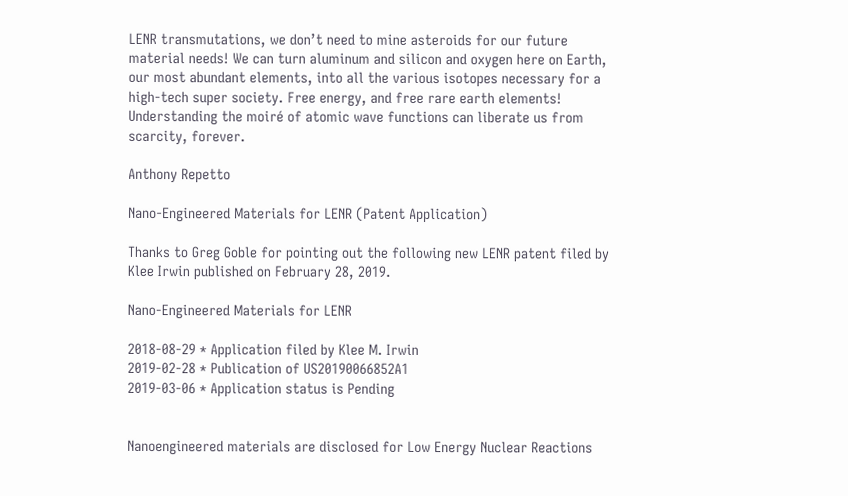LENR transmutations, we don’t need to mine asteroids for our future material needs! We can turn aluminum and silicon and oxygen here on Earth, our most abundant elements, into all the various isotopes necessary for a high-tech super society. Free energy, and free rare earth elements! Understanding the moiré of atomic wave functions can liberate us from scarcity, forever.

Anthony Repetto

Nano-Engineered Materials for LENR (Patent Application)

Thanks to Greg Goble for pointing out the following new LENR patent filed by Klee Irwin published on February 28, 2019.

Nano-Engineered Materials for LENR

2018-08-29 * Application filed by Klee M. Irwin
2019-02-28 * Publication of US20190066852A1
2019-03-06 * Application status is Pending


Nanoengineered materials are disclosed for Low Energy Nuclear Reactions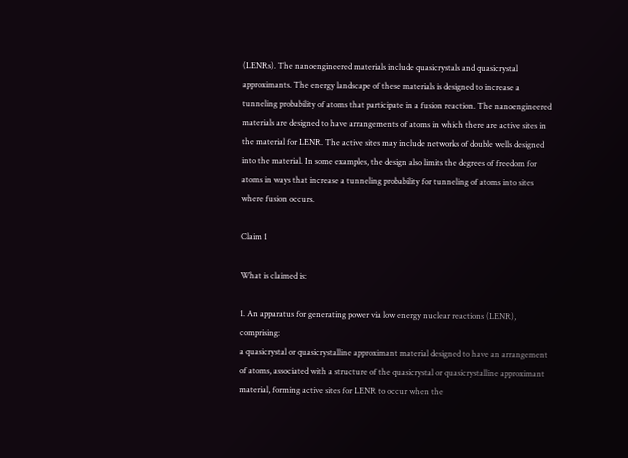(LENRs). The nanoengineered materials include quasicrystals and quasicrystal approximants. The energy landscape of these materials is designed to increase a tunneling probability of atoms that participate in a fusion reaction. The nanoengineered materials are designed to have arrangements of atoms in which there are active sites in the material for LENR. The active sites may include networks of double wells designed into the material. In some examples, the design also limits the degrees of freedom for atoms in ways that increase a tunneling probability for tunneling of atoms into sites where fusion occurs.

Claim 1

What is claimed is:

1. An apparatus for generating power via low energy nuclear reactions (LENR), comprising:
a quasicrystal or quasicrystalline approximant material designed to have an arrangement of atoms, associated with a structure of the quasicrystal or quasicrystalline approximant material, forming active sites for LENR to occur when the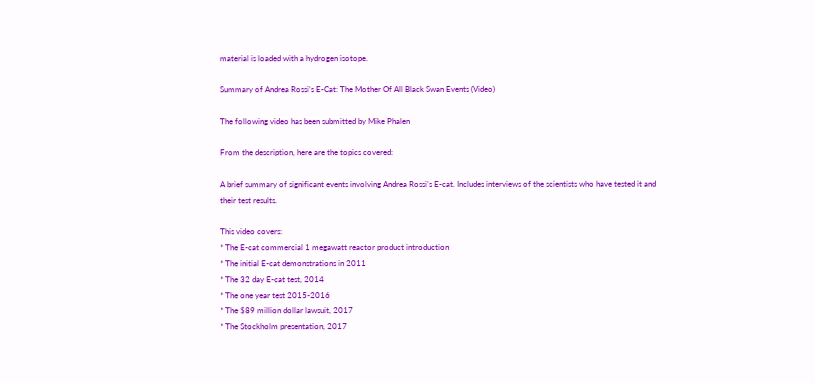material is loaded with a hydrogen isotope.

Summary of Andrea Rossi’s E-Cat: The Mother Of All Black Swan Events (Video)

The following video has been submitted by Mike Phalen

From the description, here are the topics covered:

A brief summary of significant events involving Andrea Rossi’s E-cat. Includes interviews of the scientists who have tested it and their test results.

This video covers:
* The E-cat commercial 1 megawatt reactor product introduction
* The initial E-cat demonstrations in 2011
* The 32 day E-cat test, 2014
* The one year test 2015-2016
* The $89 million dollar lawsuit, 2017
* The Stockholm presentation, 2017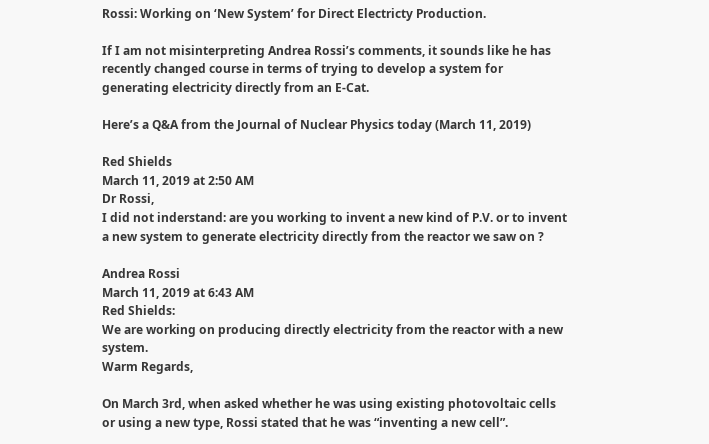Rossi: Working on ‘New System’ for Direct Electricty Production.

If I am not misinterpreting Andrea Rossi’s comments, it sounds like he has recently changed course in terms of trying to develop a system for generating electricity directly from an E-Cat.

Here’s a Q&A from the Journal of Nuclear Physics today (March 11, 2019)

Red Shields
March 11, 2019 at 2:50 AM
Dr Rossi,
I did not inderstand: are you working to invent a new kind of P.V. or to invent a new system to generate electricity directly from the reactor we saw on ?

Andrea Rossi
March 11, 2019 at 6:43 AM
Red Shields:
We are working on producing directly electricity from the reactor with a new system.
Warm Regards,

On March 3rd, when asked whether he was using existing photovoltaic cells or using a new type, Rossi stated that he was “inventing a new cell”.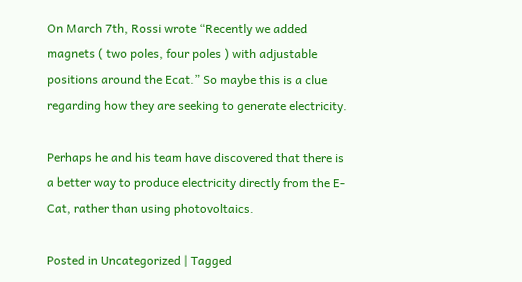On March 7th, Rossi wrote “Recently we added magnets ( two poles, four poles ) with adjustable positions around the Ecat.” So maybe this is a clue regarding how they are seeking to generate electricity.

Perhaps he and his team have discovered that there is a better way to produce electricity directly from the E-Cat, rather than using photovoltaics.

Posted in Uncategorized | Tagged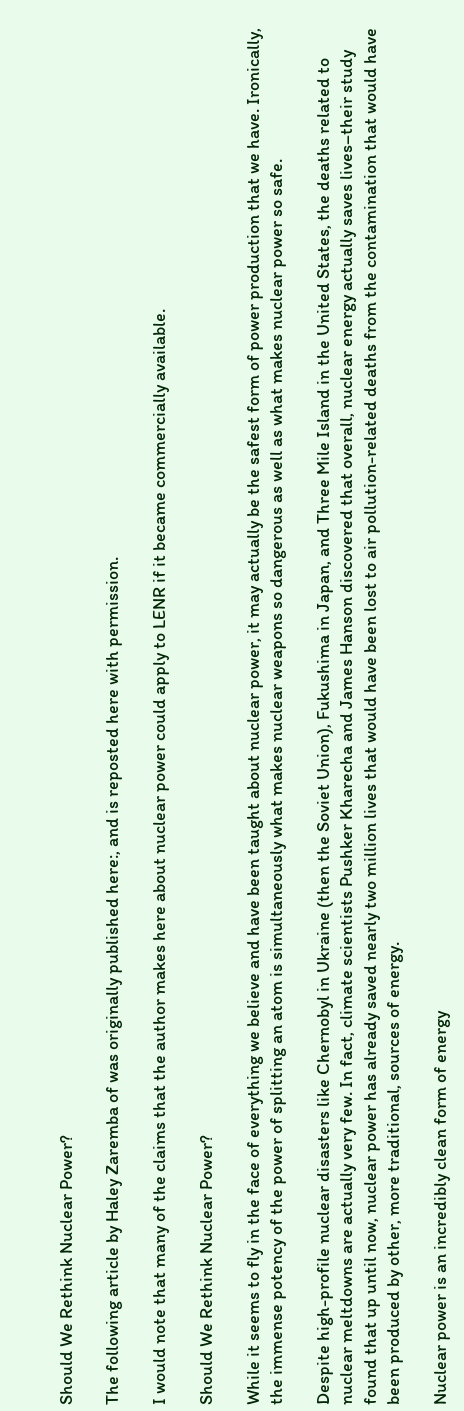Should We Rethink Nuclear Power?

The following article by Haley Zaremba of was originally published here:, and is reposted here with permission.

I would note that many of the claims that the author makes here about nuclear power could apply to LENR if it became commercially available.

Should We Rethink Nuclear Power?

While it seems to fly in the face of everything we believe and have been taught about nuclear power, it may actually be the safest form of power production that we have. Ironically, the immense potency of the power of splitting an atom is simultaneously what makes nuclear weapons so dangerous as well as what makes nuclear power so safe.

Despite high-profile nuclear disasters like Chernobyl in Ukraine (then the Soviet Union), Fukushima in Japan, and Three Mile Island in the United States, the deaths related to nuclear meltdowns are actually very few. In fact, climate scientists Pushker Kharecha and James Hanson discovered that overall, nuclear energy actually saves lives–their study found that up until now, nuclear power has already saved nearly two million lives that would have been lost to air pollution-related deaths from the contamination that would have been produced by other, more traditional, sources of energy.

Nuclear power is an incredibly clean form of energy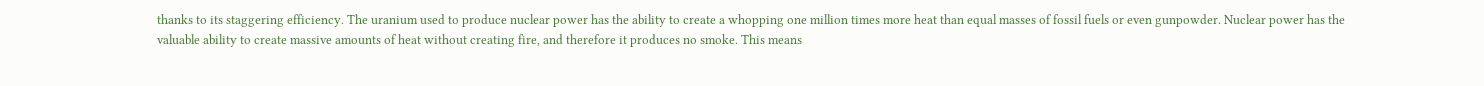thanks to its staggering efficiency. The uranium used to produce nuclear power has the ability to create a whopping one million times more heat than equal masses of fossil fuels or even gunpowder. Nuclear power has the valuable ability to create massive amounts of heat without creating fire, and therefore it produces no smoke. This means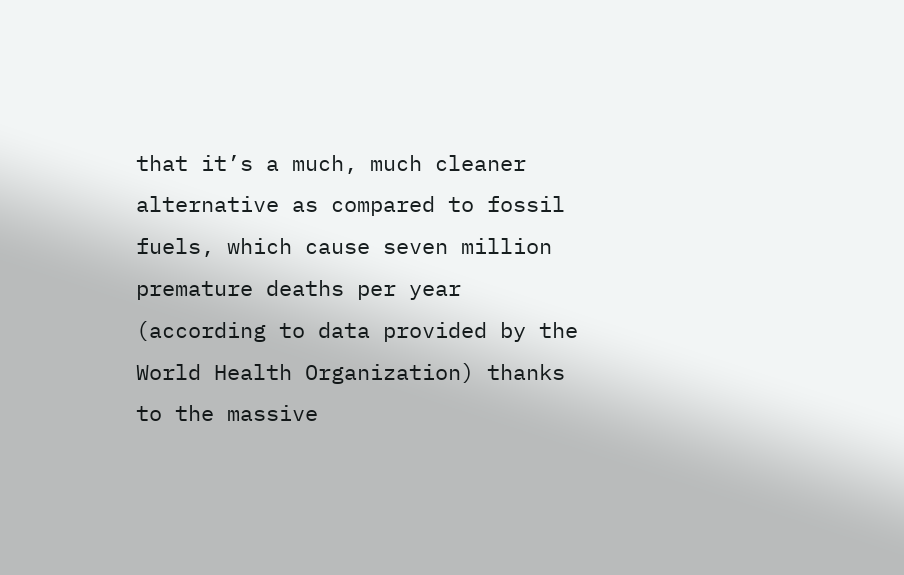that it’s a much, much cleaner alternative as compared to fossil fuels, which cause seven million premature deaths per year (according to data provided by the World Health Organization) thanks to the massive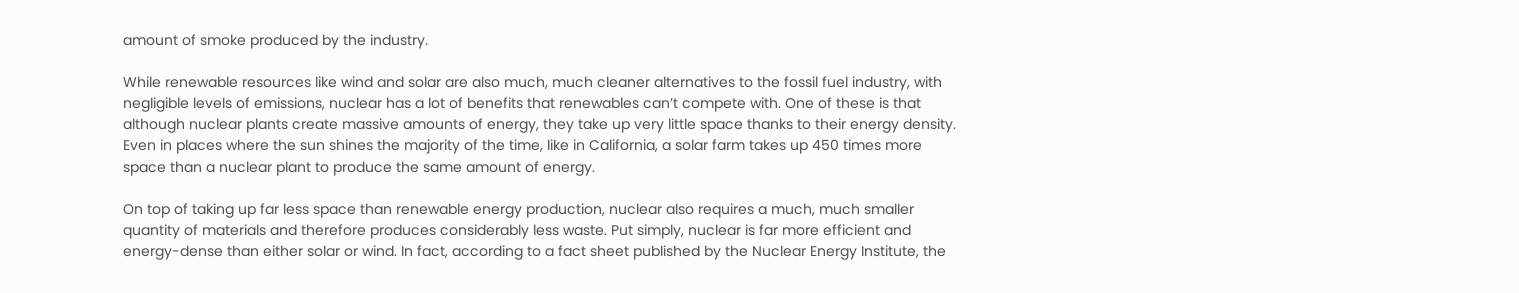amount of smoke produced by the industry.

While renewable resources like wind and solar are also much, much cleaner alternatives to the fossil fuel industry, with negligible levels of emissions, nuclear has a lot of benefits that renewables can’t compete with. One of these is that although nuclear plants create massive amounts of energy, they take up very little space thanks to their energy density. Even in places where the sun shines the majority of the time, like in California, a solar farm takes up 450 times more space than a nuclear plant to produce the same amount of energy.

On top of taking up far less space than renewable energy production, nuclear also requires a much, much smaller quantity of materials and therefore produces considerably less waste. Put simply, nuclear is far more efficient and energy-dense than either solar or wind. In fact, according to a fact sheet published by the Nuclear Energy Institute, the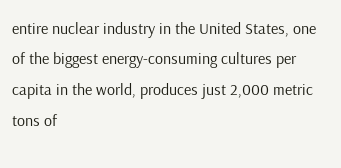entire nuclear industry in the United States, one of the biggest energy-consuming cultures per capita in the world, produces just 2,000 metric tons of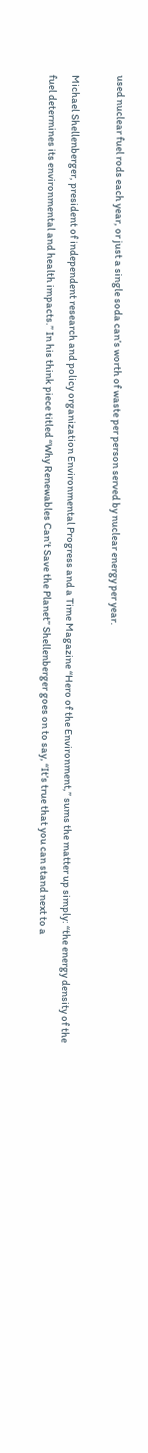used nuclear fuel rods each year, or just a single soda can’s worth of waste per person served by nuclear energy per year.

Michael Shellenberger, president of independent research and policy organization Environmental Progress and a Time Magazine “Hero of the Environment,” sums the matter up simply: “the energy density of the fuel determines its environmental and health impacts.” In his think piece titled “Why Renewables Can’t Save the Planet” Shellenberger goes on to say, “It’s true that you can stand next to a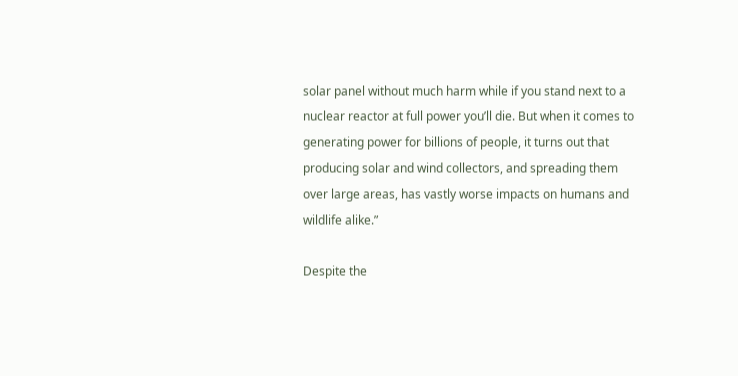solar panel without much harm while if you stand next to a nuclear reactor at full power you’ll die. But when it comes to generating power for billions of people, it turns out that producing solar and wind collectors, and spreading them over large areas, has vastly worse impacts on humans and wildlife alike.”

Despite the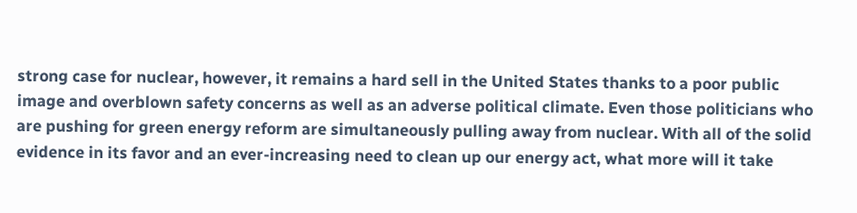strong case for nuclear, however, it remains a hard sell in the United States thanks to a poor public image and overblown safety concerns as well as an adverse political climate. Even those politicians who are pushing for green energy reform are simultaneously pulling away from nuclear. With all of the solid evidence in its favor and an ever-increasing need to clean up our energy act, what more will it take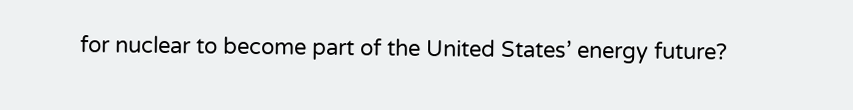for nuclear to become part of the United States’ energy future?